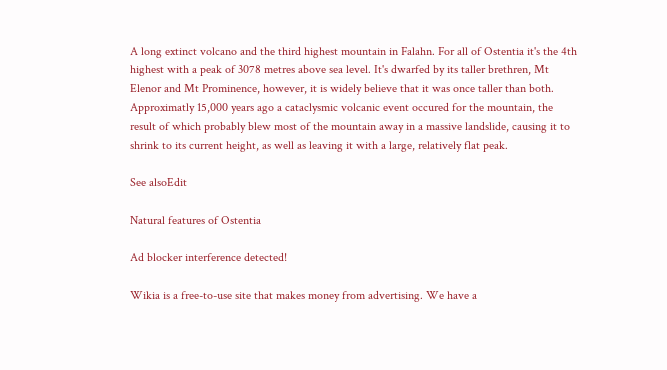A long extinct volcano and the third highest mountain in Falahn. For all of Ostentia it's the 4th highest with a peak of 3078 metres above sea level. It's dwarfed by its taller brethren, Mt Elenor and Mt Prominence, however, it is widely believe that it was once taller than both. Approximatly 15,000 years ago a cataclysmic volcanic event occured for the mountain, the result of which probably blew most of the mountain away in a massive landslide, causing it to shrink to its current height, as well as leaving it with a large, relatively flat peak.

See alsoEdit

Natural features of Ostentia

Ad blocker interference detected!

Wikia is a free-to-use site that makes money from advertising. We have a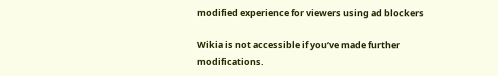modified experience for viewers using ad blockers

Wikia is not accessible if you’ve made further modifications.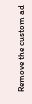Remove the custom ad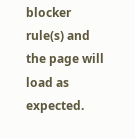blocker rule(s) and the page will load as expected.